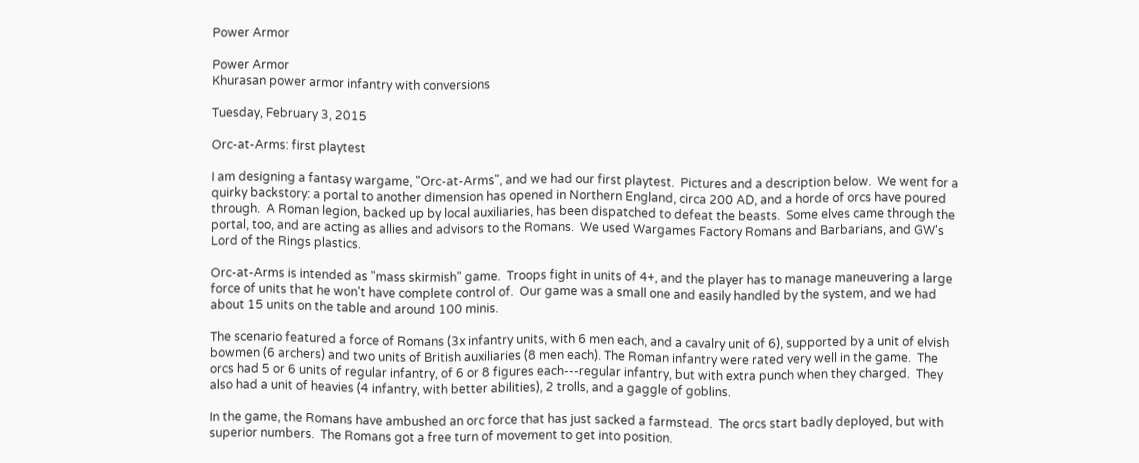Power Armor

Power Armor
Khurasan power armor infantry with conversions

Tuesday, February 3, 2015

Orc-at-Arms: first playtest

I am designing a fantasy wargame, "Orc-at-Arms", and we had our first playtest.  Pictures and a description below.  We went for a quirky backstory: a portal to another dimension has opened in Northern England, circa 200 AD, and a horde of orcs have poured through.  A Roman legion, backed up by local auxiliaries, has been dispatched to defeat the beasts.  Some elves came through the portal, too, and are acting as allies and advisors to the Romans.  We used Wargames Factory Romans and Barbarians, and GW's Lord of the Rings plastics.

Orc-at-Arms is intended as "mass skirmish" game.  Troops fight in units of 4+, and the player has to manage maneuvering a large force of units that he won't have complete control of.  Our game was a small one and easily handled by the system, and we had about 15 units on the table and around 100 minis.

The scenario featured a force of Romans (3x infantry units, with 6 men each, and a cavalry unit of 6), supported by a unit of elvish bowmen (6 archers) and two units of British auxiliaries (8 men each). The Roman infantry were rated very well in the game.  The orcs had 5 or 6 units of regular infantry, of 6 or 8 figures each---regular infantry, but with extra punch when they charged.  They also had a unit of heavies (4 infantry, with better abilities), 2 trolls, and a gaggle of goblins.

In the game, the Romans have ambushed an orc force that has just sacked a farmstead.  The orcs start badly deployed, but with superior numbers.  The Romans got a free turn of movement to get into position.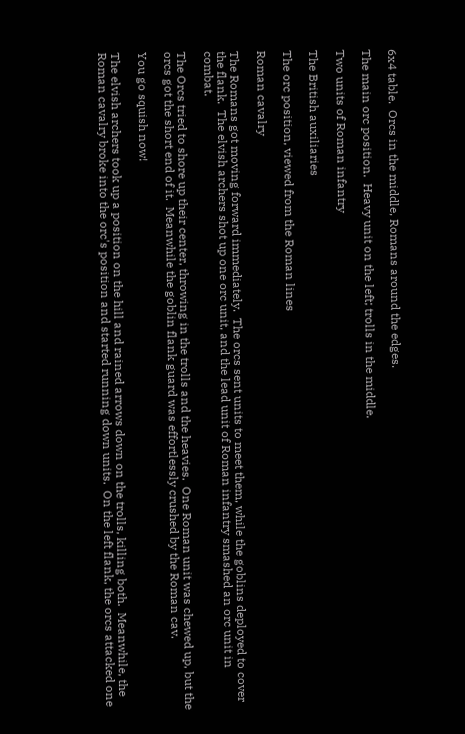6x4 table.  Orcs in the middle, Romans around the edges.

The main orc position.  Heavy unit on the left; trolls in the middle.

Two units of Roman infantry

The British auxiliaries

The orc position, viewed from the Roman lines

Roman cavalry

The Romans got moving forward immediately.  The orcs sent units to meet them, while the goblins deployed to cover the flank.  The elvish archers shot up one orc unit, and the lead unit of Roman infantry smashed an orc unit in combat.

The Orcs tried to shore up their center, throwing in the trolls and the heavies.  One Roman unit was chewed up, but the orcs got the short end of it.  Meanwhile the goblin flank guard was effortlessly crushed by the Roman cav.

You go squish now!

The elvish archers took up a position on the hill and rained arrows down on the trolls, killing both.  Meanwhile, the Roman cavalry broke into the orc's position and started running down units.  On the left flank, the orcs attacked one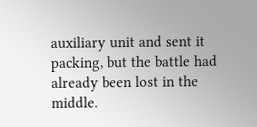auxiliary unit and sent it packing, but the battle had already been lost in the middle.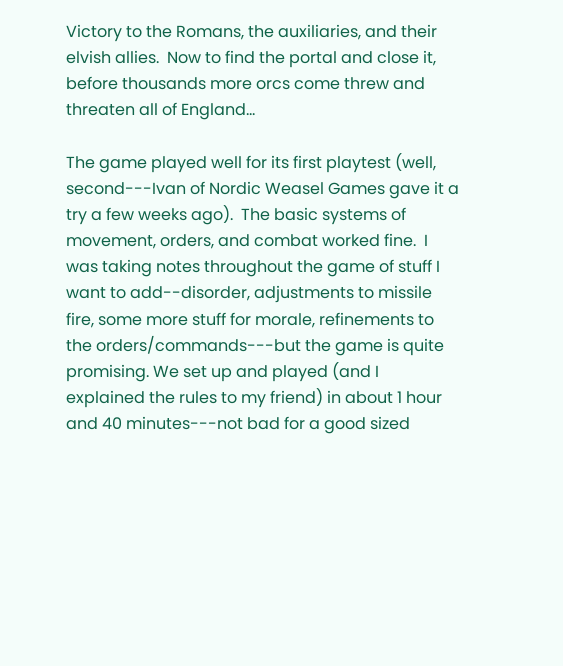Victory to the Romans, the auxiliaries, and their elvish allies.  Now to find the portal and close it, before thousands more orcs come threw and threaten all of England...

The game played well for its first playtest (well, second---Ivan of Nordic Weasel Games gave it a try a few weeks ago).  The basic systems of movement, orders, and combat worked fine.  I was taking notes throughout the game of stuff I want to add--disorder, adjustments to missile fire, some more stuff for morale, refinements to the orders/commands---but the game is quite promising. We set up and played (and I explained the rules to my friend) in about 1 hour and 40 minutes---not bad for a good sized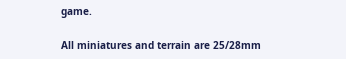game.

All miniatures and terrain are 25/28mm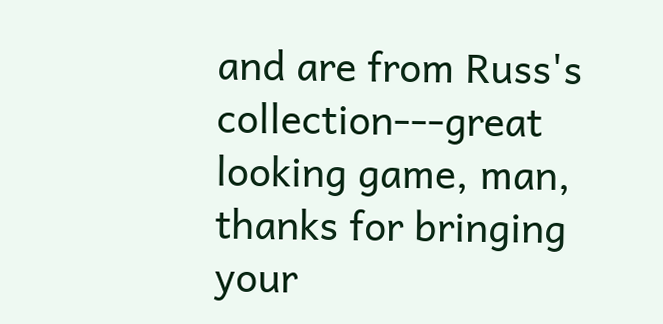and are from Russ's collection---great looking game, man, thanks for bringing your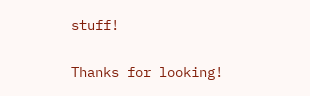stuff!

Thanks for looking!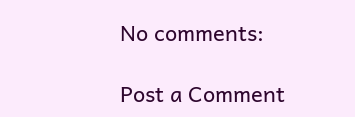No comments:

Post a Comment